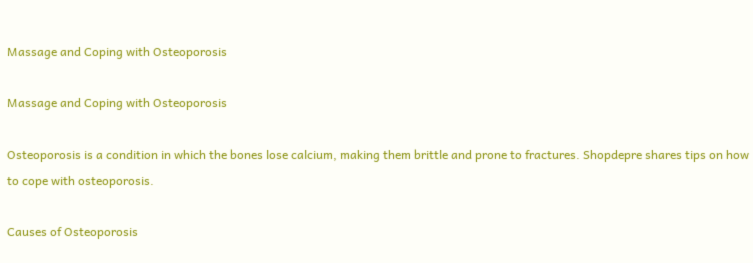Massage and Coping with Osteoporosis

Massage and Coping with Osteoporosis

Osteoporosis is a condition in which the bones lose calcium, making them brittle and prone to fractures. Shopdepre shares tips on how to cope with osteoporosis.

Causes of Osteoporosis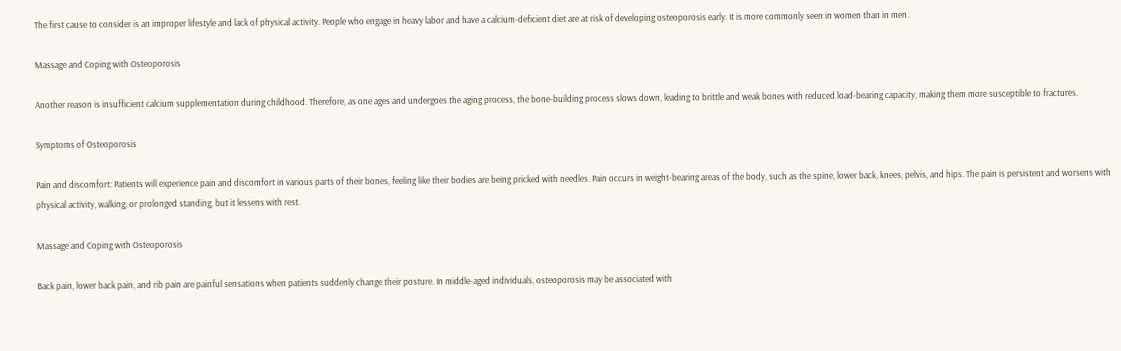The first cause to consider is an improper lifestyle and lack of physical activity. People who engage in heavy labor and have a calcium-deficient diet are at risk of developing osteoporosis early. It is more commonly seen in women than in men.

Massage and Coping with Osteoporosis

Another reason is insufficient calcium supplementation during childhood. Therefore, as one ages and undergoes the aging process, the bone-building process slows down, leading to brittle and weak bones with reduced load-bearing capacity, making them more susceptible to fractures.

Symptoms of Osteoporosis

Pain and discomfort: Patients will experience pain and discomfort in various parts of their bones, feeling like their bodies are being pricked with needles. Pain occurs in weight-bearing areas of the body, such as the spine, lower back, knees, pelvis, and hips. The pain is persistent and worsens with physical activity, walking, or prolonged standing, but it lessens with rest.

Massage and Coping with Osteoporosis

Back pain, lower back pain, and rib pain are painful sensations when patients suddenly change their posture. In middle-aged individuals, osteoporosis may be associated with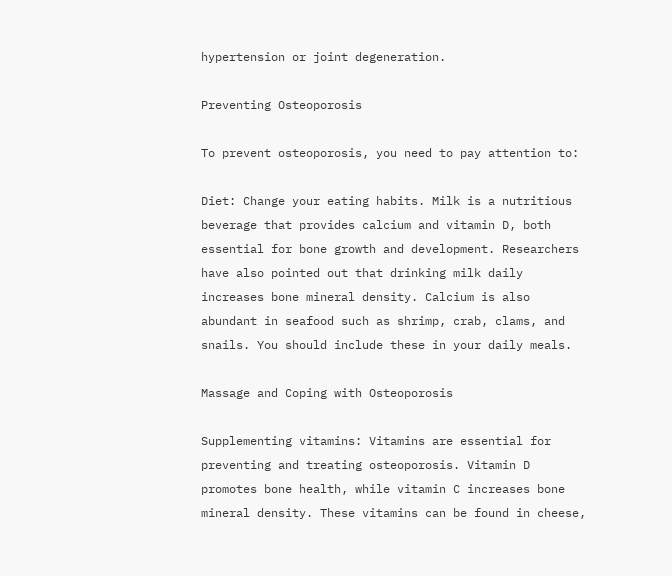hypertension or joint degeneration.

Preventing Osteoporosis

To prevent osteoporosis, you need to pay attention to:

Diet: Change your eating habits. Milk is a nutritious beverage that provides calcium and vitamin D, both essential for bone growth and development. Researchers have also pointed out that drinking milk daily increases bone mineral density. Calcium is also abundant in seafood such as shrimp, crab, clams, and snails. You should include these in your daily meals.

Massage and Coping with Osteoporosis

Supplementing vitamins: Vitamins are essential for preventing and treating osteoporosis. Vitamin D promotes bone health, while vitamin C increases bone mineral density. These vitamins can be found in cheese,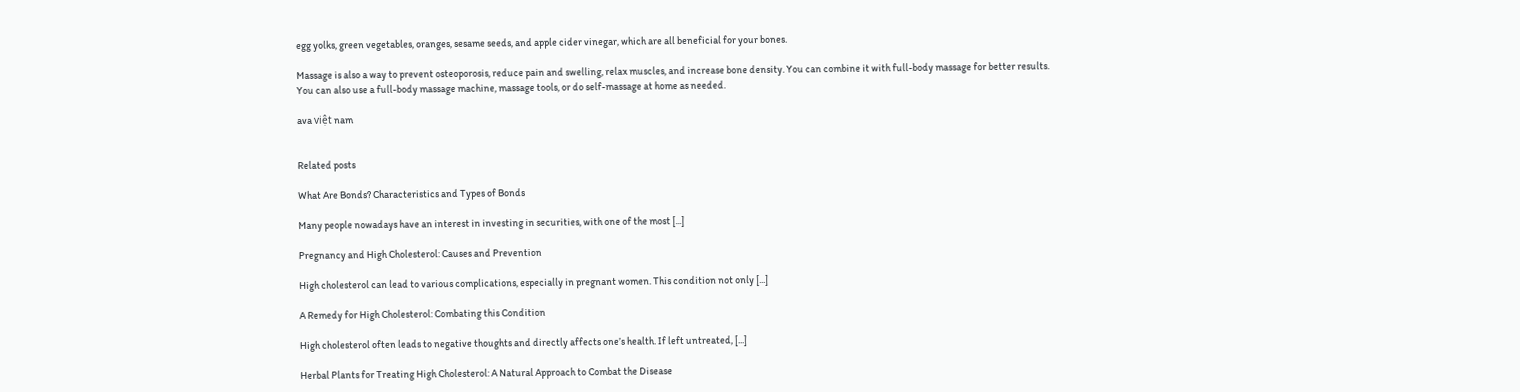egg yolks, green vegetables, oranges, sesame seeds, and apple cider vinegar, which are all beneficial for your bones.

Massage is also a way to prevent osteoporosis, reduce pain and swelling, relax muscles, and increase bone density. You can combine it with full-body massage for better results. You can also use a full-body massage machine, massage tools, or do self-massage at home as needed.

ava việt nam


Related posts

What Are Bonds? Characteristics and Types of Bonds

Many people nowadays have an interest in investing in securities, with one of the most [...]

Pregnancy and High Cholesterol: Causes and Prevention

High cholesterol can lead to various complications, especially in pregnant women. This condition not only [...]

A Remedy for High Cholesterol: Combating this Condition

High cholesterol often leads to negative thoughts and directly affects one’s health. If left untreated, [...]

Herbal Plants for Treating High Cholesterol: A Natural Approach to Combat the Disease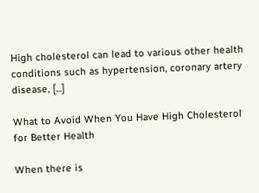High cholesterol can lead to various other health conditions such as hypertension, coronary artery disease, [...]

What to Avoid When You Have High Cholesterol for Better Health

When there is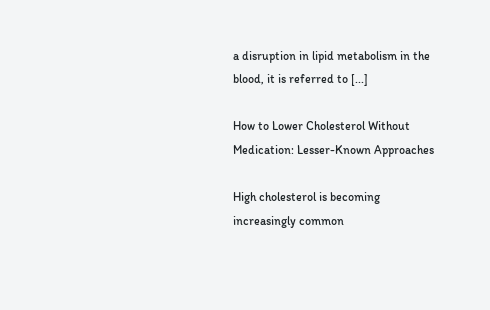a disruption in lipid metabolism in the blood, it is referred to [...]

How to Lower Cholesterol Without Medication: Lesser-Known Approaches

High cholesterol is becoming increasingly common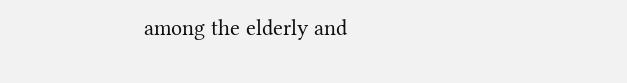among the elderly and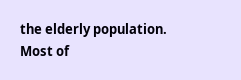the elderly population. Most of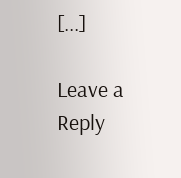[...]

Leave a Reply